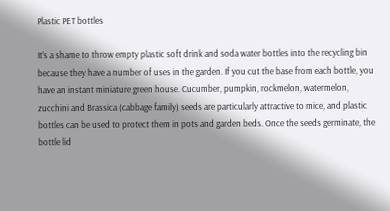Plastic PET bottles

It’s a shame to throw empty plastic soft drink and soda water bottles into the recycling bin because they have a number of uses in the garden. If you cut the base from each bottle, you have an instant miniature green house. Cucumber, pumpkin, rockmelon, watermelon, zucchini and Brassica (cabbage family) seeds are particularly attractive to mice, and plastic bottles can be used to protect them in pots and garden beds. Once the seeds germinate, the bottle lid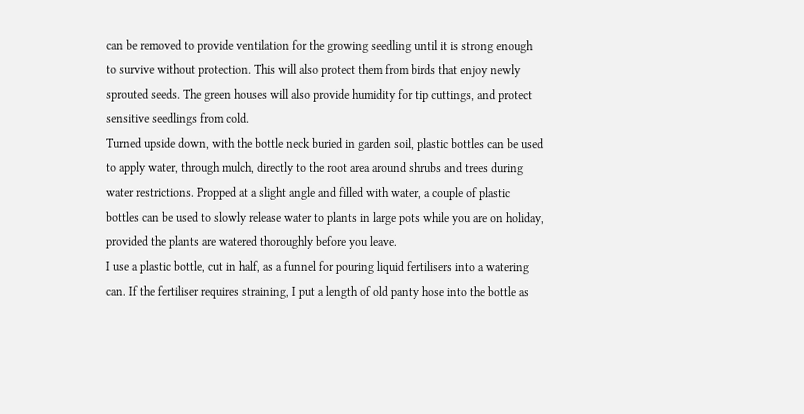can be removed to provide ventilation for the growing seedling until it is strong enough to survive without protection. This will also protect them from birds that enjoy newly sprouted seeds. The green houses will also provide humidity for tip cuttings, and protect sensitive seedlings from cold.
Turned upside down, with the bottle neck buried in garden soil, plastic bottles can be used to apply water, through mulch, directly to the root area around shrubs and trees during water restrictions. Propped at a slight angle and filled with water, a couple of plastic bottles can be used to slowly release water to plants in large pots while you are on holiday, provided the plants are watered thoroughly before you leave.
I use a plastic bottle, cut in half, as a funnel for pouring liquid fertilisers into a watering can. If the fertiliser requires straining, I put a length of old panty hose into the bottle as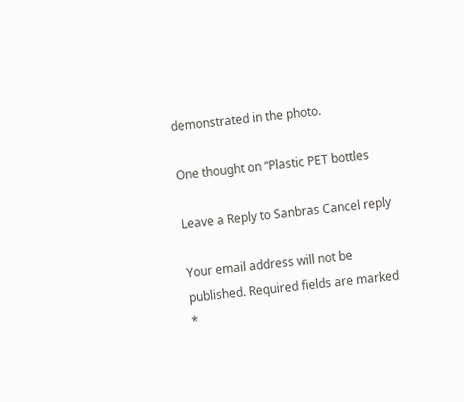demonstrated in the photo.

One thought on “Plastic PET bottles

Leave a Reply to Sanbras Cancel reply

Your email address will not be published. Required fields are marked *